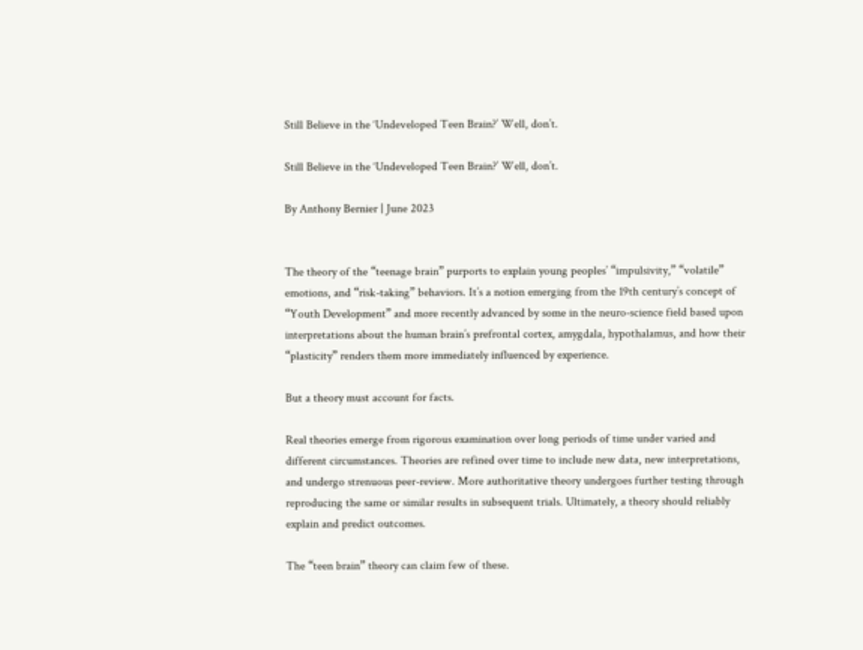Still Believe in the ‘Undeveloped Teen Brain?’ Well, don’t.

Still Believe in the ‘Undeveloped Teen Brain?’ Well, don’t.

By Anthony Bernier | June 2023


The theory of the “teenage brain” purports to explain young peoples’ “impulsivity,” “volatile” emotions, and “risk-taking” behaviors. It’s a notion emerging from the 19th century’s concept of “Youth Development” and more recently advanced by some in the neuro-science field based upon interpretations about the human brain’s prefrontal cortex, amygdala, hypothalamus, and how their “plasticity” renders them more immediately influenced by experience.

But a theory must account for facts.

Real theories emerge from rigorous examination over long periods of time under varied and different circumstances. Theories are refined over time to include new data, new interpretations, and undergo strenuous peer-review. More authoritative theory undergoes further testing through reproducing the same or similar results in subsequent trials. Ultimately, a theory should reliably explain and predict outcomes.

The “teen brain” theory can claim few of these.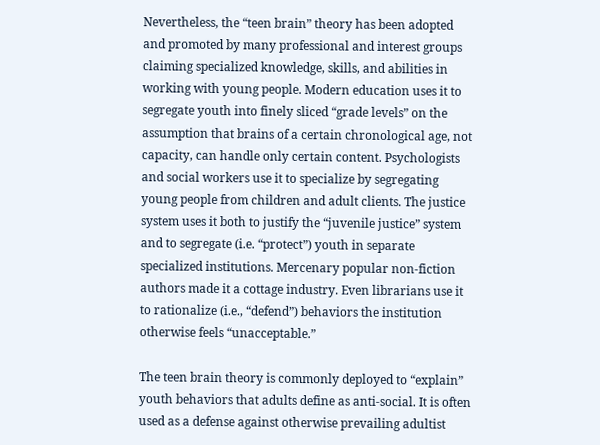Nevertheless, the “teen brain” theory has been adopted and promoted by many professional and interest groups claiming specialized knowledge, skills, and abilities in working with young people. Modern education uses it to segregate youth into finely sliced “grade levels” on the assumption that brains of a certain chronological age, not capacity, can handle only certain content. Psychologists and social workers use it to specialize by segregating young people from children and adult clients. The justice system uses it both to justify the “juvenile justice” system and to segregate (i.e. “protect”) youth in separate specialized institutions. Mercenary popular non-fiction authors made it a cottage industry. Even librarians use it to rationalize (i.e., “defend”) behaviors the institution otherwise feels “unacceptable.”

The teen brain theory is commonly deployed to “explain” youth behaviors that adults define as anti-social. It is often used as a defense against otherwise prevailing adultist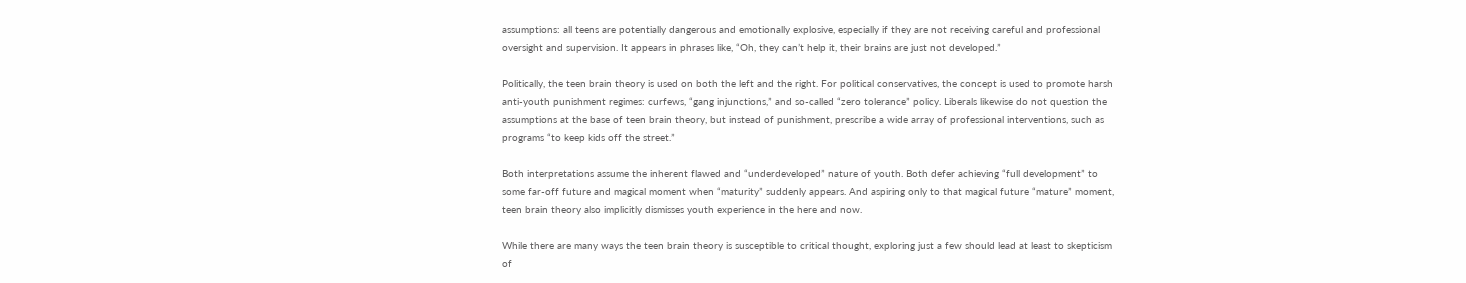assumptions: all teens are potentially dangerous and emotionally explosive, especially if they are not receiving careful and professional oversight and supervision. It appears in phrases like, “Oh, they can’t help it, their brains are just not developed.”

Politically, the teen brain theory is used on both the left and the right. For political conservatives, the concept is used to promote harsh anti-youth punishment regimes: curfews, “gang injunctions,” and so-called “zero tolerance” policy. Liberals likewise do not question the assumptions at the base of teen brain theory, but instead of punishment, prescribe a wide array of professional interventions, such as programs “to keep kids off the street.”

Both interpretations assume the inherent flawed and “underdeveloped” nature of youth. Both defer achieving “full development” to some far-off future and magical moment when “maturity” suddenly appears. And aspiring only to that magical future “mature” moment, teen brain theory also implicitly dismisses youth experience in the here and now.

While there are many ways the teen brain theory is susceptible to critical thought, exploring just a few should lead at least to skepticism of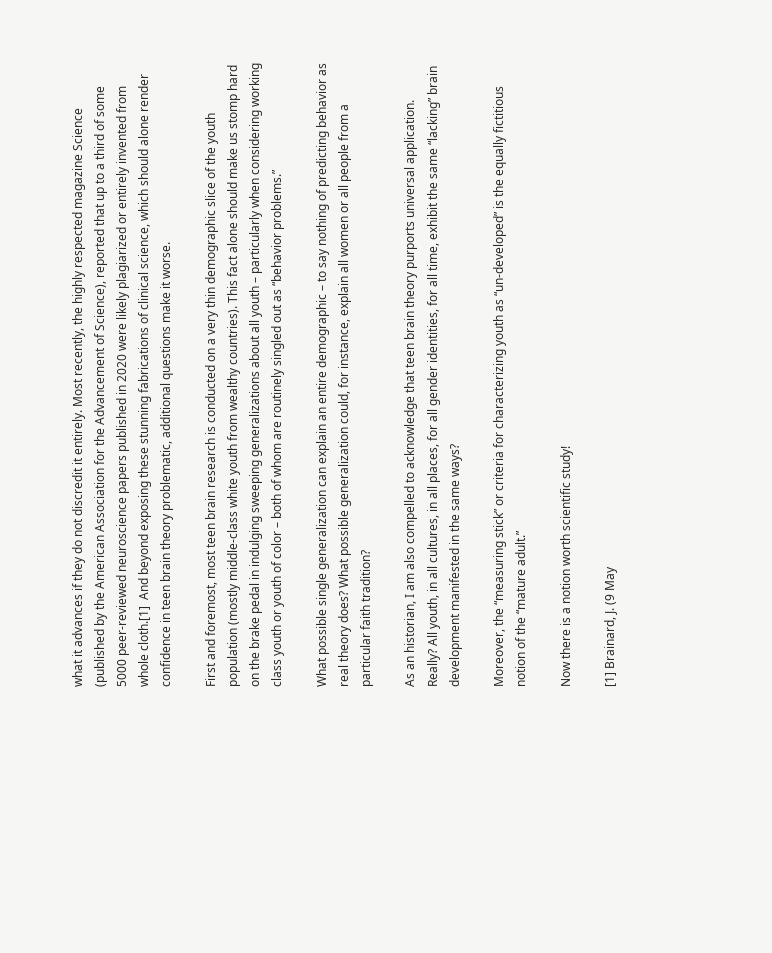what it advances if they do not discredit it entirely. Most recently, the highly respected magazine Science (published by the American Association for the Advancement of Science), reported that up to a third of some 5000 peer-reviewed neuroscience papers published in 2020 were likely plagiarized or entirely invented from whole cloth.[1]  And beyond exposing these stunning fabrications of clinical science, which should alone render confidence in teen brain theory problematic, additional questions make it worse.

First and foremost, most teen brain research is conducted on a very thin demographic slice of the youth population (mostly middle-class white youth from wealthy countries). This fact alone should make us stomp hard on the brake pedal in indulging sweeping generalizations about all youth – particularly when considering working class youth or youth of color – both of whom are routinely singled out as “behavior problems.”

What possible single generalization can explain an entire demographic – to say nothing of predicting behavior as real theory does? What possible generalization could, for instance, explain all women or all people from a particular faith tradition?

As an historian, I am also compelled to acknowledge that teen brain theory purports universal application. Really? All youth, in all cultures, in all places, for all gender identities, for all time, exhibit the same “lacking” brain development manifested in the same ways?

Moreover, the “measuring stick” or criteria for characterizing youth as “un-developed” is the equally fictitious notion of the “mature adult.”

Now there is a notion worth scientific study!

[1] Brainard, J. (9 May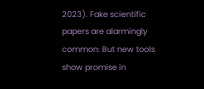2023). Fake scientific papers are alarmingly common: But new tools show promise in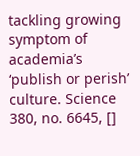tackling growing symptom of academia’s ‘publish or perish’ culture. Science 380, no. 6645, []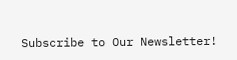Subscribe to Our Newsletter!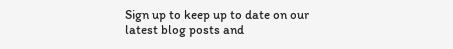Sign up to keep up to date on our latest blog posts and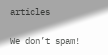articles

We don’t spam!